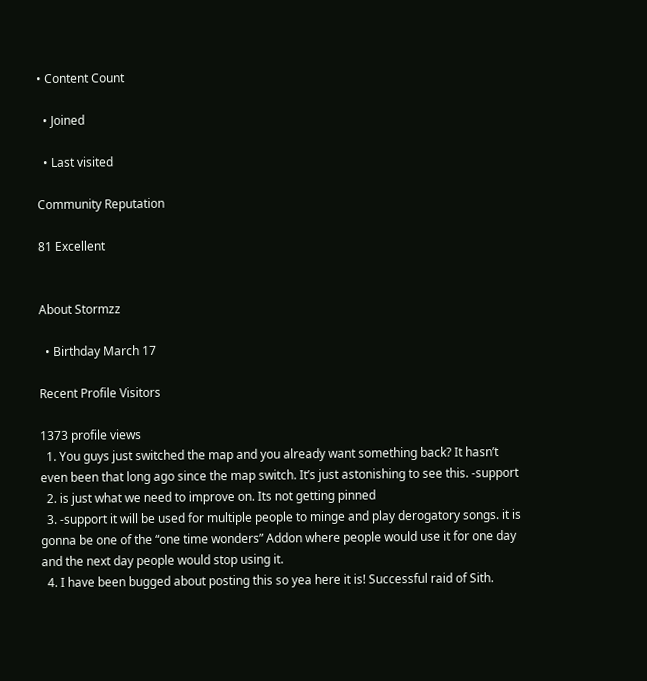• Content Count

  • Joined

  • Last visited

Community Reputation

81 Excellent


About Stormzz

  • Birthday March 17

Recent Profile Visitors

1373 profile views
  1. You guys just switched the map and you already want something back? It hasn’t even been that long ago since the map switch. It’s just astonishing to see this. -support
  2. is just what we need to improve on. Its not getting pinned
  3. -support it will be used for multiple people to minge and play derogatory songs. it is gonna be one of the “one time wonders” Addon where people would use it for one day and the next day people would stop using it.
  4. I have been bugged about posting this so yea here it is! Successful raid of Sith.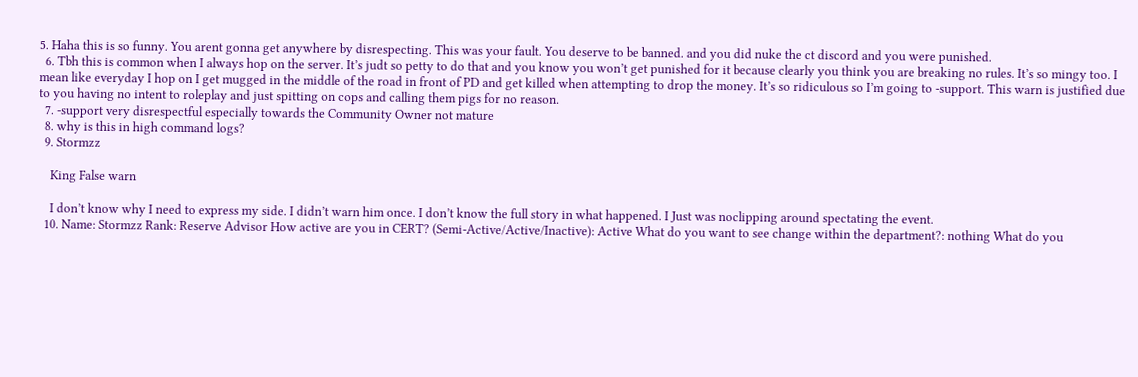5. Haha this is so funny. You arent gonna get anywhere by disrespecting. This was your fault. You deserve to be banned. and you did nuke the ct discord and you were punished.
  6. Tbh this is common when I always hop on the server. It’s judt so petty to do that and you know you won’t get punished for it because clearly you think you are breaking no rules. It’s so mingy too. I mean like everyday I hop on I get mugged in the middle of the road in front of PD and get killed when attempting to drop the money. It’s so ridiculous so I’m going to -support. This warn is justified due to you having no intent to roleplay and just spitting on cops and calling them pigs for no reason.
  7. -support very disrespectful especially towards the Community Owner not mature
  8. why is this in high command logs?
  9. Stormzz

    King False warn

    I don’t know why I need to express my side. I didn’t warn him once. I don’t know the full story in what happened. I Just was noclipping around spectating the event.
  10. Name: Stormzz Rank: Reserve Advisor How active are you in CERT? (Semi-Active/Active/Inactive): Active What do you want to see change within the department?: nothing What do you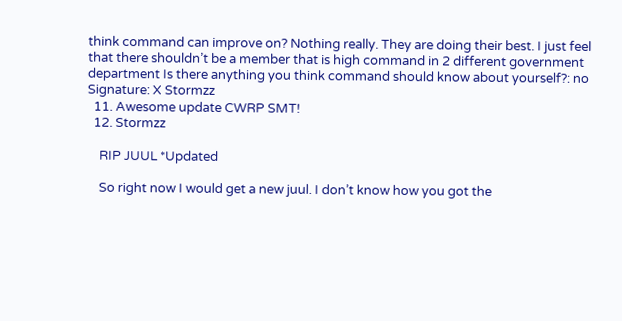think command can improve on? Nothing really. They are doing their best. I just feel that there shouldn’t be a member that is high command in 2 different government department Is there anything you think command should know about yourself?: no Signature: X Stormzz
  11. Awesome update CWRP SMT!
  12. Stormzz

    RIP JUUL *Updated

    So right now I would get a new juul. I don’t know how you got the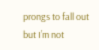prongs to fall out but I’m not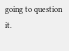going to question it.